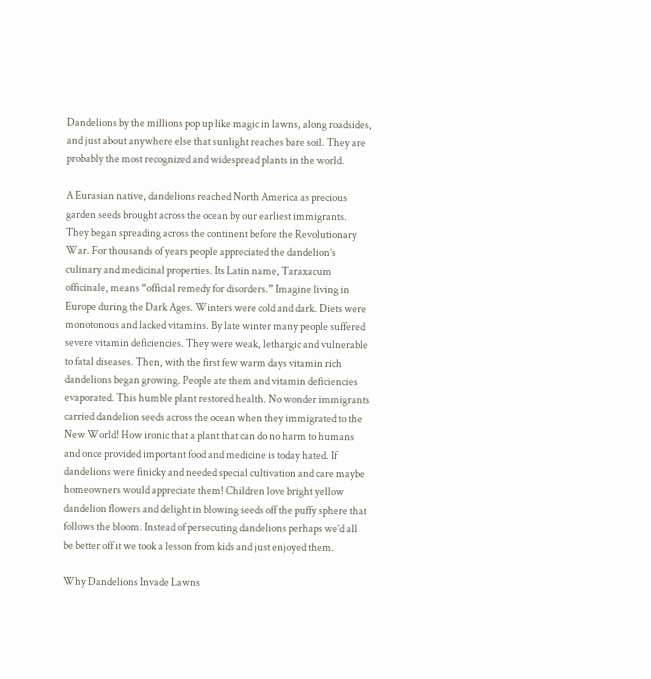Dandelions by the millions pop up like magic in lawns, along roadsides, and just about anywhere else that sunlight reaches bare soil. They are probably the most recognized and widespread plants in the world.

A Eurasian native, dandelions reached North America as precious garden seeds brought across the ocean by our earliest immigrants. They began spreading across the continent before the Revolutionary War. For thousands of years people appreciated the dandelion’s culinary and medicinal properties. Its Latin name, Taraxacum officinale, means “official remedy for disorders.” Imagine living in Europe during the Dark Ages. Winters were cold and dark. Diets were monotonous and lacked vitamins. By late winter many people suffered severe vitamin deficiencies. They were weak, lethargic and vulnerable to fatal diseases. Then, with the first few warm days vitamin rich dandelions began growing. People ate them and vitamin deficiencies evaporated. This humble plant restored health. No wonder immigrants carried dandelion seeds across the ocean when they immigrated to the New World! How ironic that a plant that can do no harm to humans and once provided important food and medicine is today hated. If dandelions were finicky and needed special cultivation and care maybe homeowners would appreciate them! Children love bright yellow dandelion flowers and delight in blowing seeds off the puffy sphere that follows the bloom. Instead of persecuting dandelions perhaps we’d all be better off it we took a lesson from kids and just enjoyed them.

Why Dandelions Invade Lawns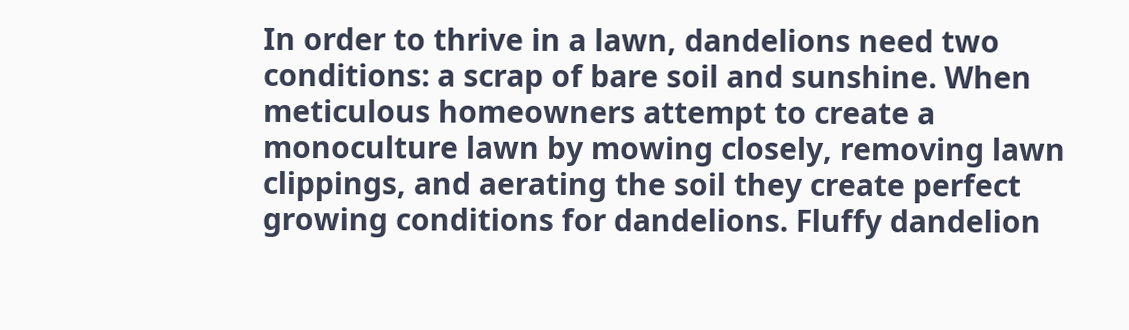In order to thrive in a lawn, dandelions need two conditions: a scrap of bare soil and sunshine. When meticulous homeowners attempt to create a monoculture lawn by mowing closely, removing lawn clippings, and aerating the soil they create perfect growing conditions for dandelions. Fluffy dandelion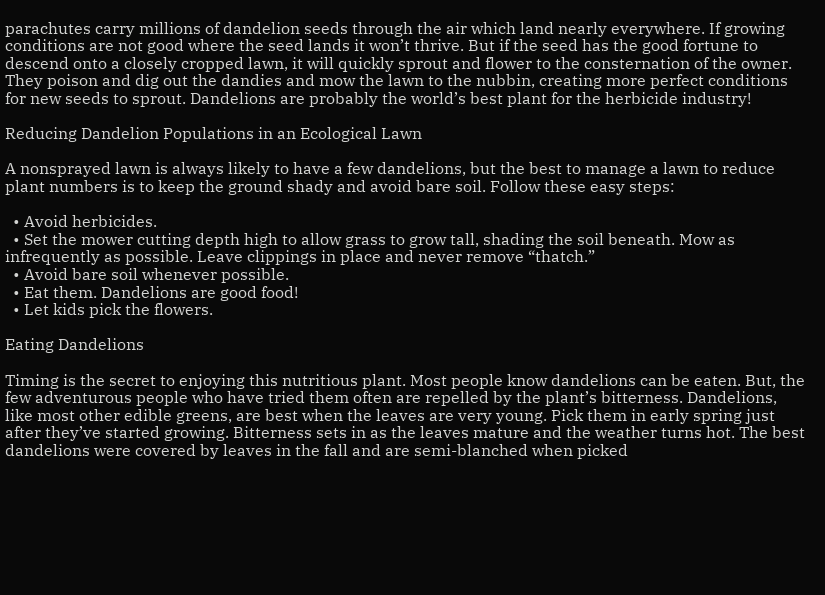parachutes carry millions of dandelion seeds through the air which land nearly everywhere. If growing conditions are not good where the seed lands it won’t thrive. But if the seed has the good fortune to descend onto a closely cropped lawn, it will quickly sprout and flower to the consternation of the owner. They poison and dig out the dandies and mow the lawn to the nubbin, creating more perfect conditions for new seeds to sprout. Dandelions are probably the world’s best plant for the herbicide industry!

Reducing Dandelion Populations in an Ecological Lawn

A nonsprayed lawn is always likely to have a few dandelions, but the best to manage a lawn to reduce plant numbers is to keep the ground shady and avoid bare soil. Follow these easy steps:

  • Avoid herbicides.
  • Set the mower cutting depth high to allow grass to grow tall, shading the soil beneath. Mow as infrequently as possible. Leave clippings in place and never remove “thatch.”
  • Avoid bare soil whenever possible.
  • Eat them. Dandelions are good food!
  • Let kids pick the flowers.

Eating Dandelions

Timing is the secret to enjoying this nutritious plant. Most people know dandelions can be eaten. But, the few adventurous people who have tried them often are repelled by the plant’s bitterness. Dandelions, like most other edible greens, are best when the leaves are very young. Pick them in early spring just after they’ve started growing. Bitterness sets in as the leaves mature and the weather turns hot. The best dandelions were covered by leaves in the fall and are semi-blanched when picked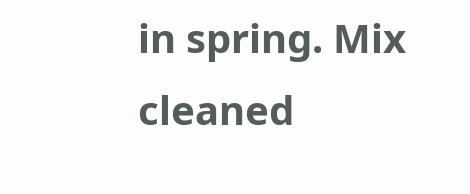in spring. Mix cleaned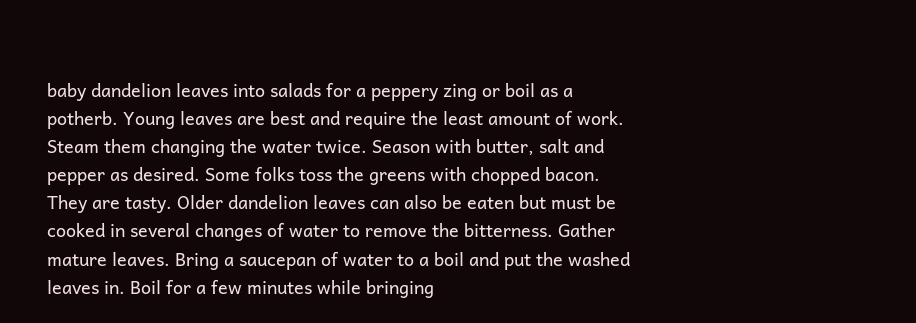baby dandelion leaves into salads for a peppery zing or boil as a potherb. Young leaves are best and require the least amount of work. Steam them changing the water twice. Season with butter, salt and pepper as desired. Some folks toss the greens with chopped bacon. They are tasty. Older dandelion leaves can also be eaten but must be cooked in several changes of water to remove the bitterness. Gather mature leaves. Bring a saucepan of water to a boil and put the washed leaves in. Boil for a few minutes while bringing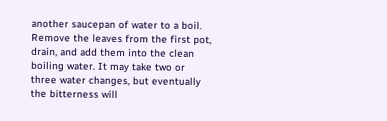another saucepan of water to a boil. Remove the leaves from the first pot, drain, and add them into the clean boiling water. It may take two or three water changes, but eventually the bitterness will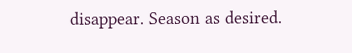disappear. Season as desired.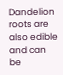Dandelion roots are also edible and can be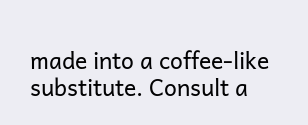made into a coffee-like substitute. Consult a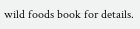wild foods book for details.